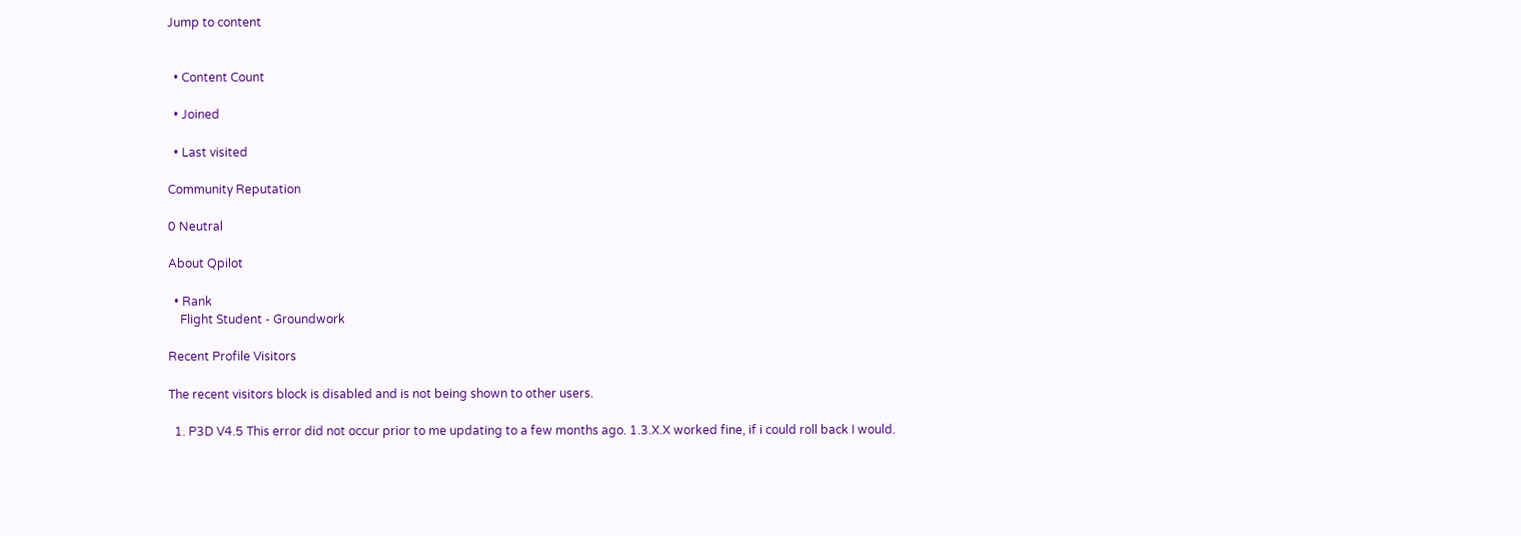Jump to content


  • Content Count

  • Joined

  • Last visited

Community Reputation

0 Neutral

About Qpilot

  • Rank
    Flight Student - Groundwork

Recent Profile Visitors

The recent visitors block is disabled and is not being shown to other users.

  1. P3D V4.5 This error did not occur prior to me updating to a few months ago. 1.3.X.X worked fine, if i could roll back I would.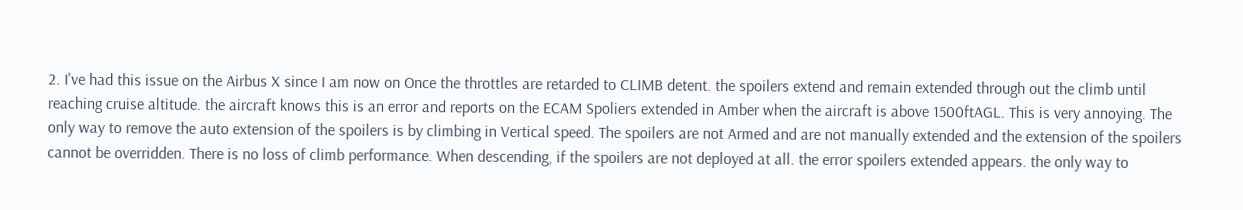2. I've had this issue on the Airbus X since I am now on Once the throttles are retarded to CLIMB detent. the spoilers extend and remain extended through out the climb until reaching cruise altitude. the aircraft knows this is an error and reports on the ECAM Spoliers extended in Amber when the aircraft is above 1500ftAGL. This is very annoying. The only way to remove the auto extension of the spoilers is by climbing in Vertical speed. The spoilers are not Armed and are not manually extended and the extension of the spoilers cannot be overridden. There is no loss of climb performance. When descending, if the spoilers are not deployed at all. the error spoilers extended appears. the only way to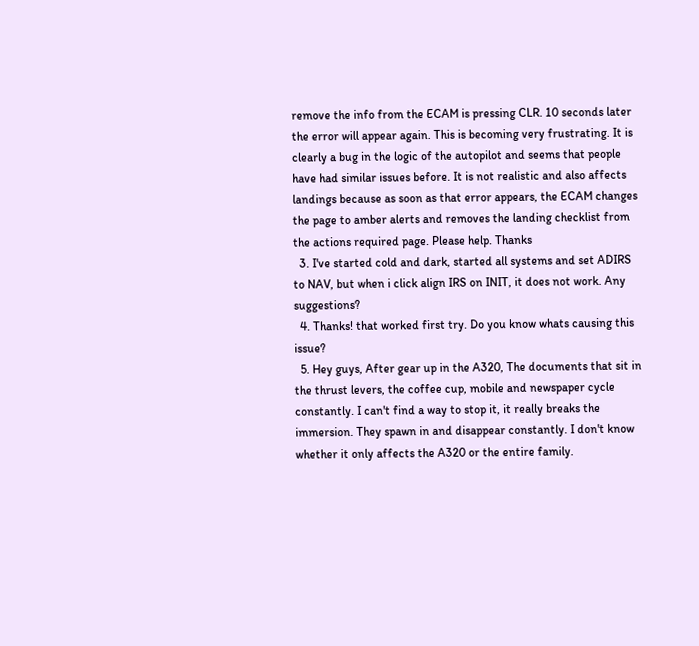remove the info from the ECAM is pressing CLR. 10 seconds later the error will appear again. This is becoming very frustrating. It is clearly a bug in the logic of the autopilot and seems that people have had similar issues before. It is not realistic and also affects landings because as soon as that error appears, the ECAM changes the page to amber alerts and removes the landing checklist from the actions required page. Please help. Thanks
  3. I've started cold and dark, started all systems and set ADIRS to NAV, but when i click align IRS on INIT, it does not work. Any suggestions?
  4. Thanks! that worked first try. Do you know whats causing this issue?
  5. Hey guys, After gear up in the A320, The documents that sit in the thrust levers, the coffee cup, mobile and newspaper cycle constantly. I can't find a way to stop it, it really breaks the immersion. They spawn in and disappear constantly. I don't know whether it only affects the A320 or the entire family.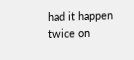had it happen twice on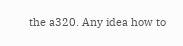the a320. Any idea how to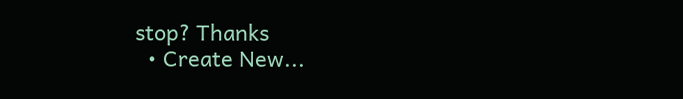stop? Thanks
  • Create New...